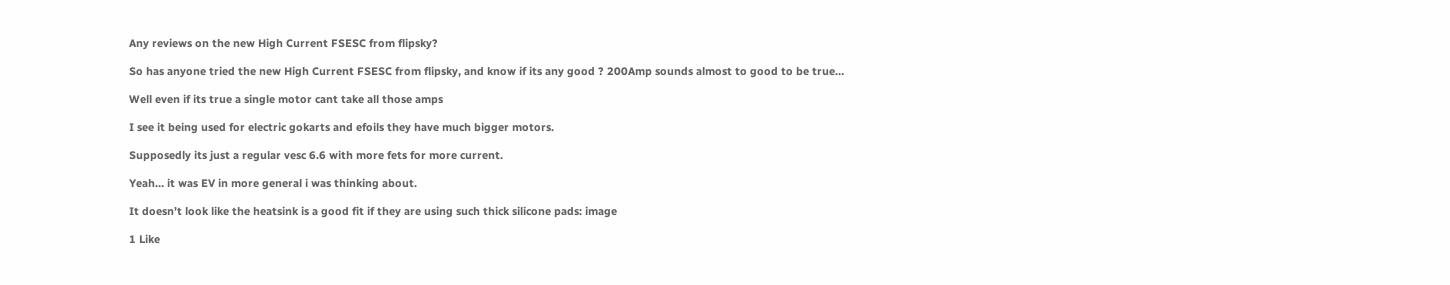Any reviews on the new High Current FSESC from flipsky?

So has anyone tried the new High Current FSESC from flipsky, and know if its any good ? 200Amp sounds almost to good to be true…

Well even if its true a single motor cant take all those amps

I see it being used for electric gokarts and efoils they have much bigger motors.

Supposedly its just a regular vesc 6.6 with more fets for more current.

Yeah… it was EV in more general i was thinking about.

It doesn’t look like the heatsink is a good fit if they are using such thick silicone pads: image

1 Like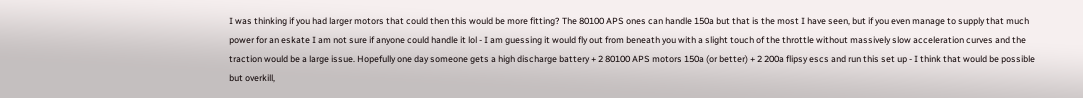I was thinking if you had larger motors that could then this would be more fitting? The 80100 APS ones can handle 150a but that is the most I have seen, but if you even manage to supply that much power for an eskate I am not sure if anyone could handle it lol - I am guessing it would fly out from beneath you with a slight touch of the throttle without massively slow acceleration curves and the traction would be a large issue. Hopefully one day someone gets a high discharge battery + 2 80100 APS motors 150a (or better) + 2 200a flipsy escs and run this set up - I think that would be possible but overkill,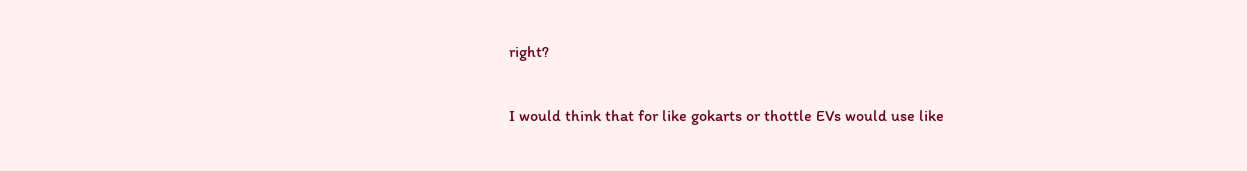right?

I would think that for like gokarts or thottle EVs would use like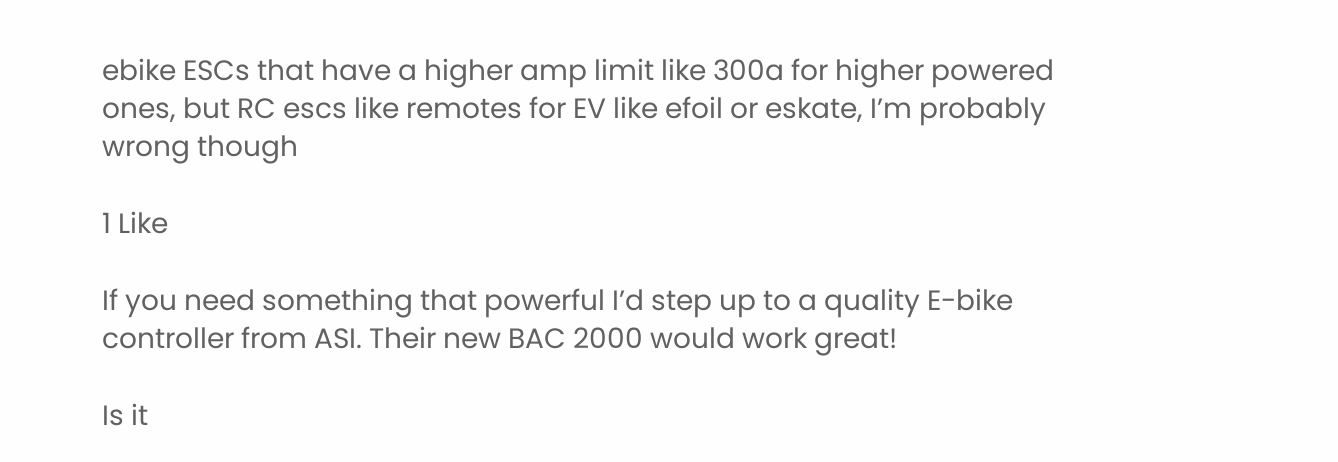ebike ESCs that have a higher amp limit like 300a for higher powered ones, but RC escs like remotes for EV like efoil or eskate, I’m probably wrong though

1 Like

If you need something that powerful I’d step up to a quality E-bike controller from ASI. Their new BAC 2000 would work great!

Is it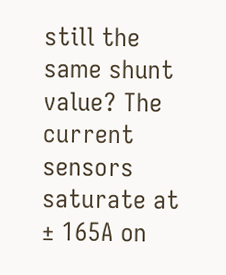still the same shunt value? The current sensors saturate at ± 165A on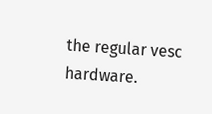the regular vesc hardware.